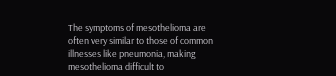The symptoms of mesothelioma are often very similar to those of common illnesses like pneumonia, making mesothelioma difficult to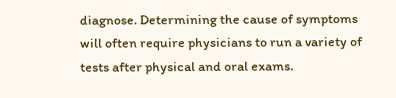diagnose. Determining the cause of symptoms will often require physicians to run a variety of tests after physical and oral exams.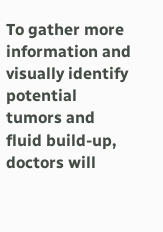To gather more information and visually identify potential tumors and fluid build-up, doctors will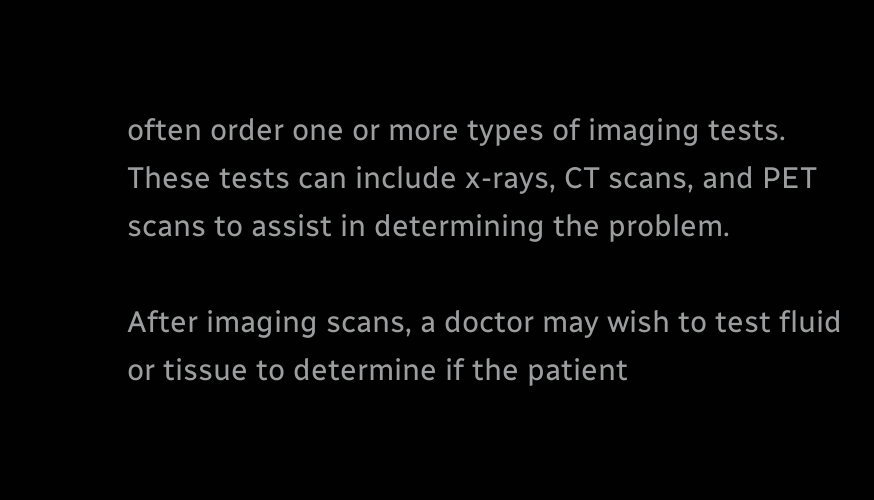often order one or more types of imaging tests. These tests can include x-rays, CT scans, and PET scans to assist in determining the problem.

After imaging scans, a doctor may wish to test fluid or tissue to determine if the patient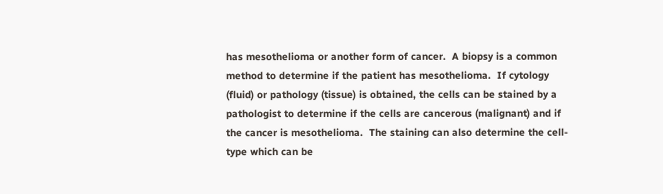has mesothelioma or another form of cancer.  A biopsy is a common method to determine if the patient has mesothelioma.  If cytology (fluid) or pathology (tissue) is obtained, the cells can be stained by a pathologist to determine if the cells are cancerous (malignant) and if the cancer is mesothelioma.  The staining can also determine the cell-type which can be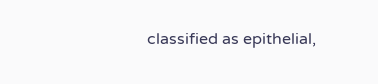classified as epithelial,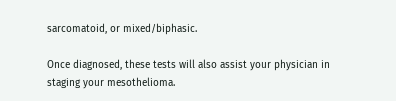sarcomatoid, or mixed/biphasic.

Once diagnosed, these tests will also assist your physician in staging your mesothelioma.